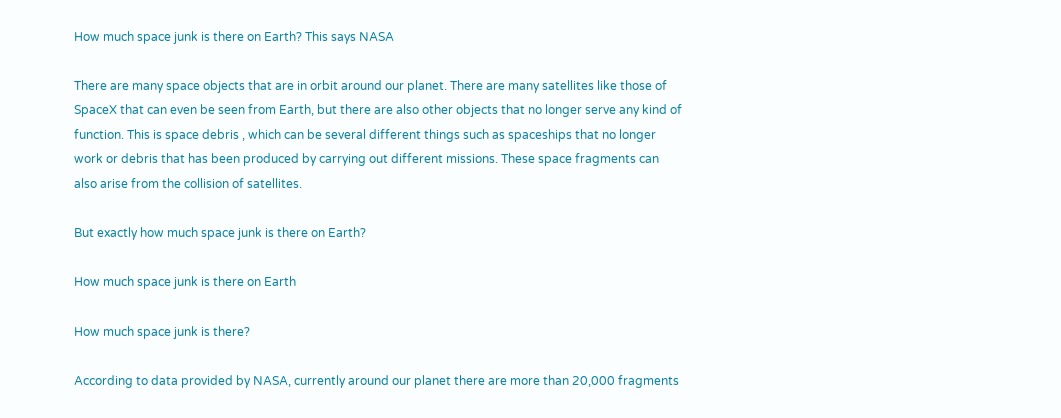How much space junk is there on Earth? This says NASA

There are many space objects that are in orbit around our planet. There are many satellites like those of SpaceX that can even be seen from Earth, but there are also other objects that no longer serve any kind of function. This is space debris , which can be several different things such as spaceships that no longer work or debris that has been produced by carrying out different missions. These space fragments can also arise from the collision of satellites.

But exactly how much space junk is there on Earth?

How much space junk is there on Earth

How much space junk is there?

According to data provided by NASA, currently around our planet there are more than 20,000 fragments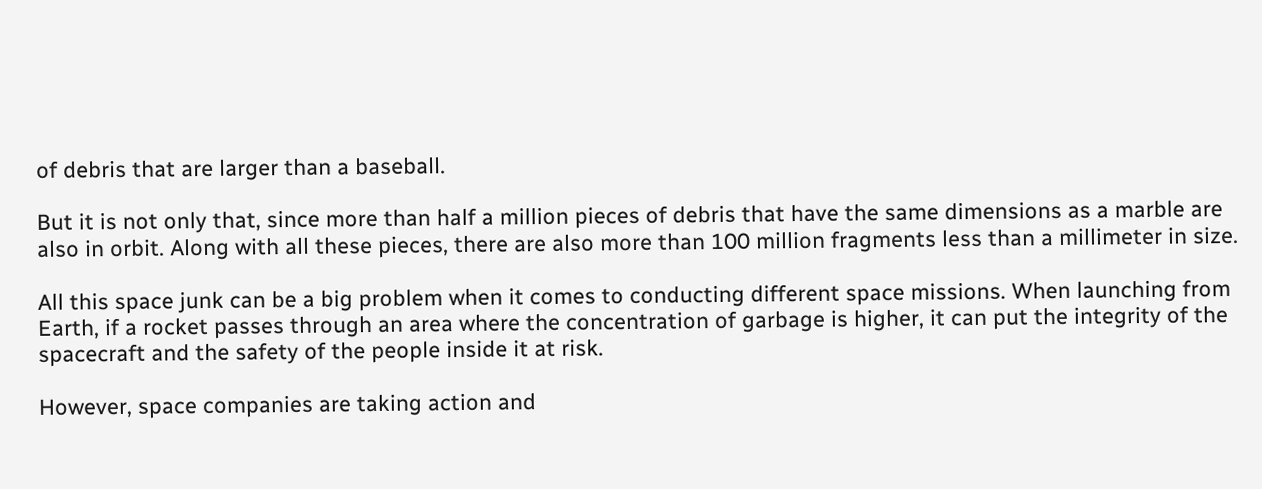of debris that are larger than a baseball.

But it is not only that, since more than half a million pieces of debris that have the same dimensions as a marble are also in orbit. Along with all these pieces, there are also more than 100 million fragments less than a millimeter in size.

All this space junk can be a big problem when it comes to conducting different space missions. When launching from Earth, if a rocket passes through an area where the concentration of garbage is higher, it can put the integrity of the spacecraft and the safety of the people inside it at risk.

However, space companies are taking action and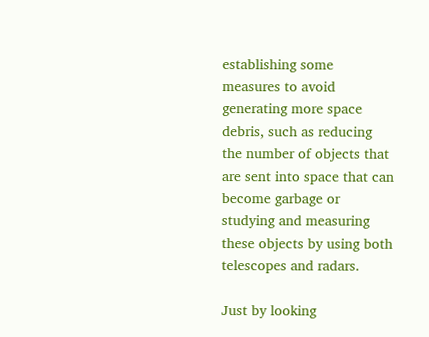establishing some measures to avoid generating more space debris, such as reducing the number of objects that are sent into space that can become garbage or studying and measuring these objects by using both telescopes and radars.

Just by looking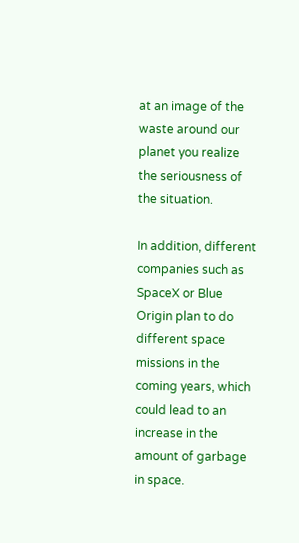at an image of the waste around our planet you realize the seriousness of the situation.

In addition, different companies such as SpaceX or Blue Origin plan to do different space missions in the coming years, which could lead to an increase in the amount of garbage in space.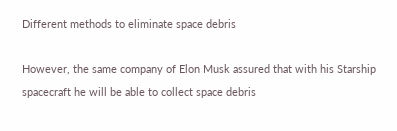Different methods to eliminate space debris

However, the same company of Elon Musk assured that with his Starship spacecraft he will be able to collect space debris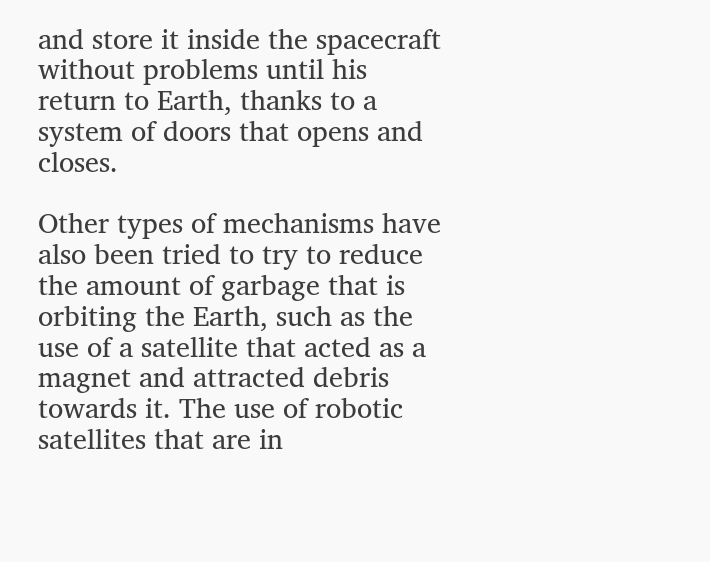and store it inside the spacecraft without problems until his return to Earth, thanks to a system of doors that opens and closes.

Other types of mechanisms have also been tried to try to reduce the amount of garbage that is orbiting the Earth, such as the use of a satellite that acted as a magnet and attracted debris towards it. The use of robotic satellites that are in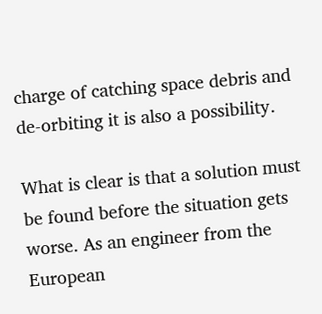charge of catching space debris and de-orbiting it is also a possibility.

What is clear is that a solution must be found before the situation gets worse. As an engineer from the European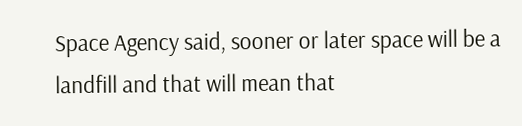Space Agency said, sooner or later space will be a landfill and that will mean that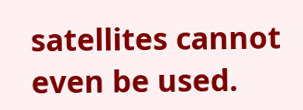satellites cannot even be used.